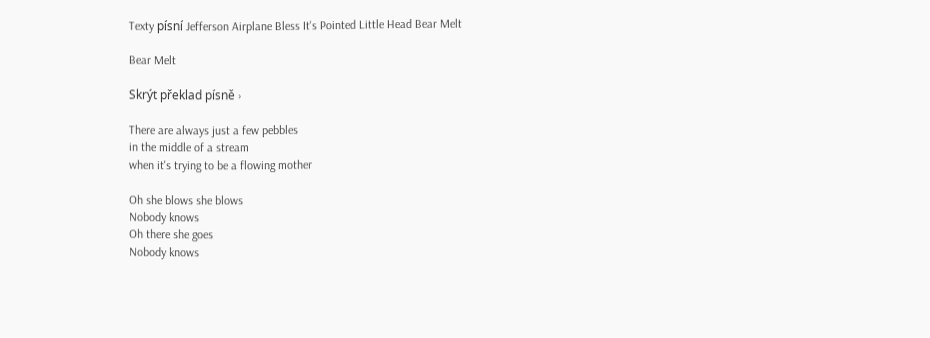Texty písní Jefferson Airplane Bless It's Pointed Little Head Bear Melt

Bear Melt

Skrýt překlad písně ›

There are always just a few pebbles
in the middle of a stream
when it's trying to be a flowing mother

Oh she blows she blows
Nobody knows
Oh there she goes
Nobody knows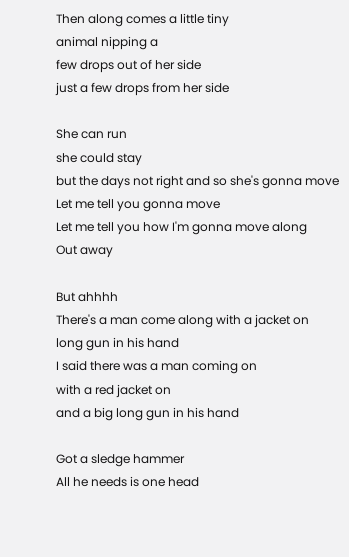Then along comes a little tiny
animal nipping a
few drops out of her side
just a few drops from her side

She can run
she could stay
but the days not right and so she's gonna move
Let me tell you gonna move
Let me tell you how I'm gonna move along
Out away

But ahhhh
There's a man come along with a jacket on
long gun in his hand
I said there was a man coming on
with a red jacket on
and a big long gun in his hand

Got a sledge hammer
All he needs is one head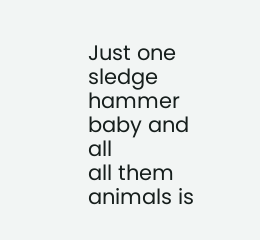Just one sledge hammer baby and all
all them animals is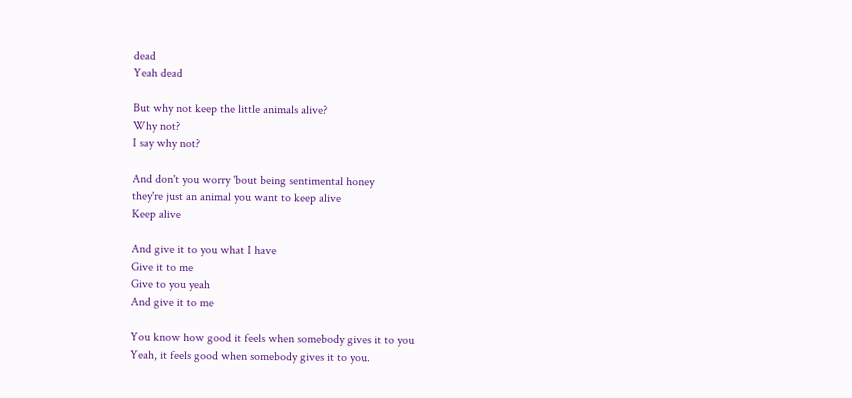dead
Yeah dead

But why not keep the little animals alive?
Why not?
I say why not?

And don't you worry 'bout being sentimental honey
they're just an animal you want to keep alive
Keep alive

And give it to you what I have
Give it to me
Give to you yeah
And give it to me

You know how good it feels when somebody gives it to you
Yeah, it feels good when somebody gives it to you.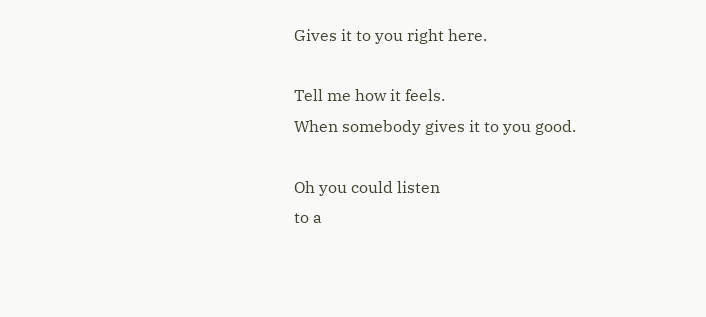Gives it to you right here.

Tell me how it feels.
When somebody gives it to you good.

Oh you could listen
to a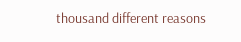thousand different reasons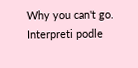Why you can't go.
Interpreti podle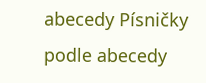abecedy Písničky podle abecedy